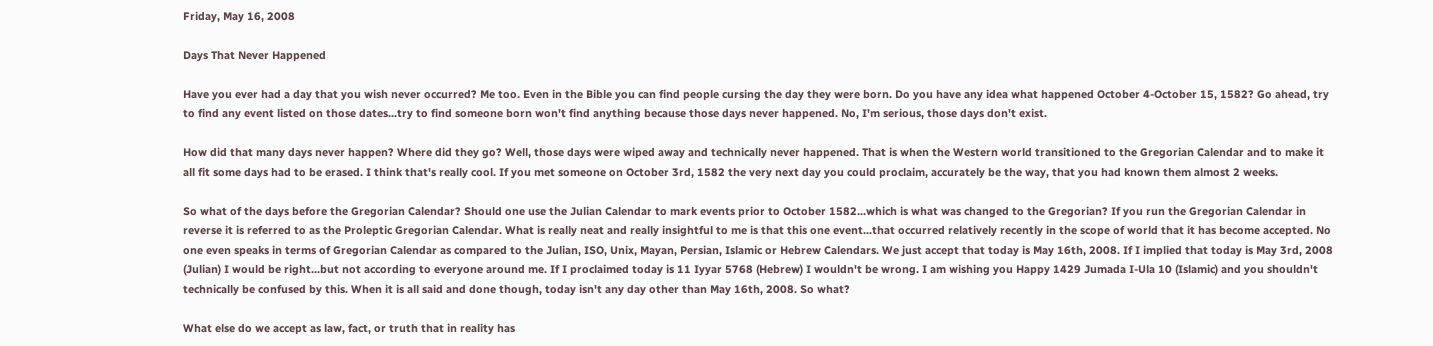Friday, May 16, 2008

Days That Never Happened

Have you ever had a day that you wish never occurred? Me too. Even in the Bible you can find people cursing the day they were born. Do you have any idea what happened October 4-October 15, 1582? Go ahead, try to find any event listed on those dates...try to find someone born won't find anything because those days never happened. No, I'm serious, those days don't exist.

How did that many days never happen? Where did they go? Well, those days were wiped away and technically never happened. That is when the Western world transitioned to the Gregorian Calendar and to make it all fit some days had to be erased. I think that's really cool. If you met someone on October 3rd, 1582 the very next day you could proclaim, accurately be the way, that you had known them almost 2 weeks.

So what of the days before the Gregorian Calendar? Should one use the Julian Calendar to mark events prior to October 1582...which is what was changed to the Gregorian? If you run the Gregorian Calendar in reverse it is referred to as the Proleptic Gregorian Calendar. What is really neat and really insightful to me is that this one event...that occurred relatively recently in the scope of world that it has become accepted. No one even speaks in terms of Gregorian Calendar as compared to the Julian, ISO, Unix, Mayan, Persian, Islamic or Hebrew Calendars. We just accept that today is May 16th, 2008. If I implied that today is May 3rd, 2008 (Julian) I would be right...but not according to everyone around me. If I proclaimed today is 11 Iyyar 5768 (Hebrew) I wouldn't be wrong. I am wishing you Happy 1429 Jumada I-Ula 10 (Islamic) and you shouldn't technically be confused by this. When it is all said and done though, today isn't any day other than May 16th, 2008. So what?

What else do we accept as law, fact, or truth that in reality has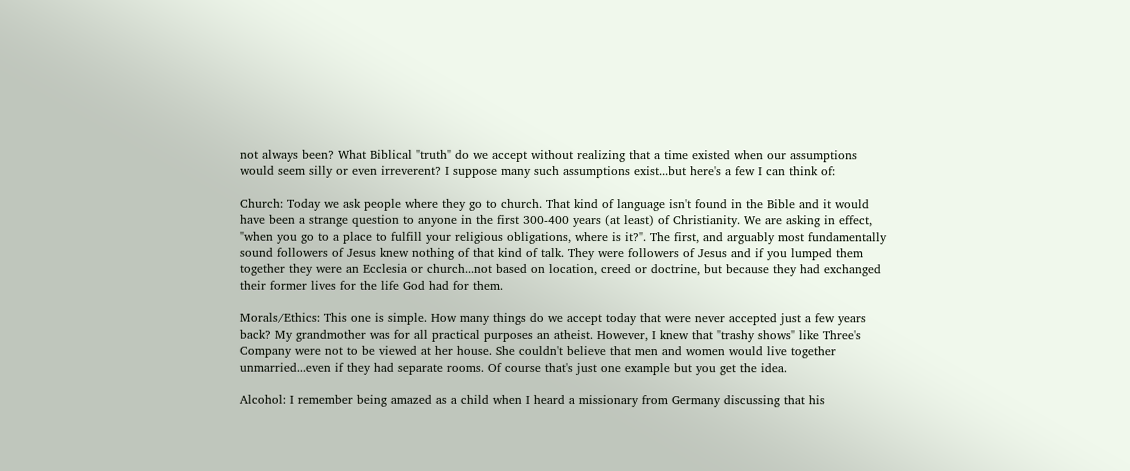not always been? What Biblical "truth" do we accept without realizing that a time existed when our assumptions would seem silly or even irreverent? I suppose many such assumptions exist...but here's a few I can think of:

Church: Today we ask people where they go to church. That kind of language isn't found in the Bible and it would have been a strange question to anyone in the first 300-400 years (at least) of Christianity. We are asking in effect, "when you go to a place to fulfill your religious obligations, where is it?". The first, and arguably most fundamentally sound followers of Jesus knew nothing of that kind of talk. They were followers of Jesus and if you lumped them together they were an Ecclesia or church...not based on location, creed or doctrine, but because they had exchanged their former lives for the life God had for them.

Morals/Ethics: This one is simple. How many things do we accept today that were never accepted just a few years back? My grandmother was for all practical purposes an atheist. However, I knew that "trashy shows" like Three's Company were not to be viewed at her house. She couldn't believe that men and women would live together unmarried...even if they had separate rooms. Of course that's just one example but you get the idea.

Alcohol: I remember being amazed as a child when I heard a missionary from Germany discussing that his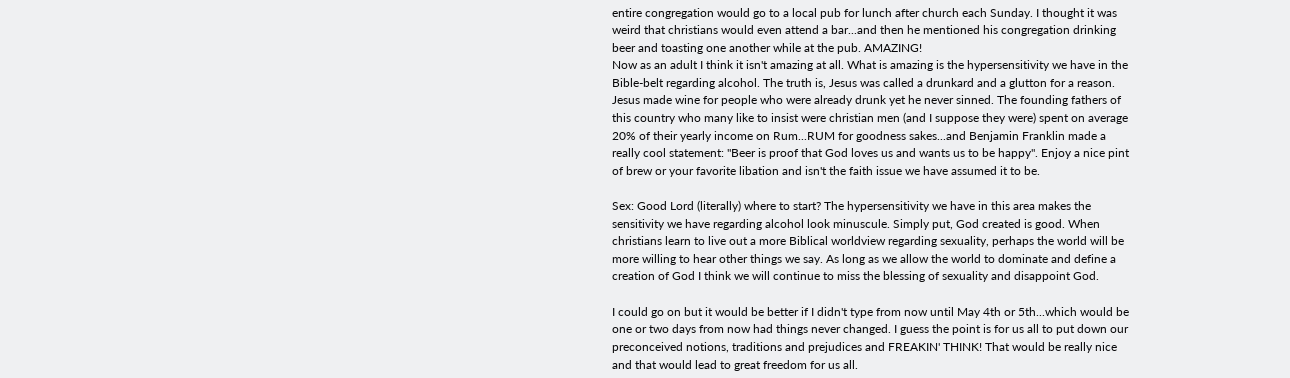entire congregation would go to a local pub for lunch after church each Sunday. I thought it was weird that christians would even attend a bar...and then he mentioned his congregation drinking beer and toasting one another while at the pub. AMAZING!
Now as an adult I think it isn't amazing at all. What is amazing is the hypersensitivity we have in the Bible-belt regarding alcohol. The truth is, Jesus was called a drunkard and a glutton for a reason. Jesus made wine for people who were already drunk yet he never sinned. The founding fathers of this country who many like to insist were christian men (and I suppose they were) spent on average 20% of their yearly income on Rum...RUM for goodness sakes...and Benjamin Franklin made a really cool statement: "Beer is proof that God loves us and wants us to be happy". Enjoy a nice pint of brew or your favorite libation and isn't the faith issue we have assumed it to be.

Sex: Good Lord (literally) where to start? The hypersensitivity we have in this area makes the sensitivity we have regarding alcohol look minuscule. Simply put, God created is good. When christians learn to live out a more Biblical worldview regarding sexuality, perhaps the world will be more willing to hear other things we say. As long as we allow the world to dominate and define a creation of God I think we will continue to miss the blessing of sexuality and disappoint God.

I could go on but it would be better if I didn't type from now until May 4th or 5th...which would be one or two days from now had things never changed. I guess the point is for us all to put down our preconceived notions, traditions and prejudices and FREAKIN' THINK! That would be really nice and that would lead to great freedom for us all.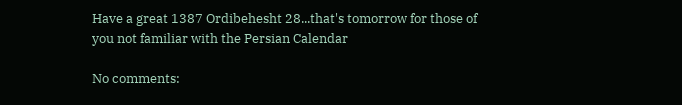Have a great 1387 Ordibehesht 28...that's tomorrow for those of you not familiar with the Persian Calendar

No comments: